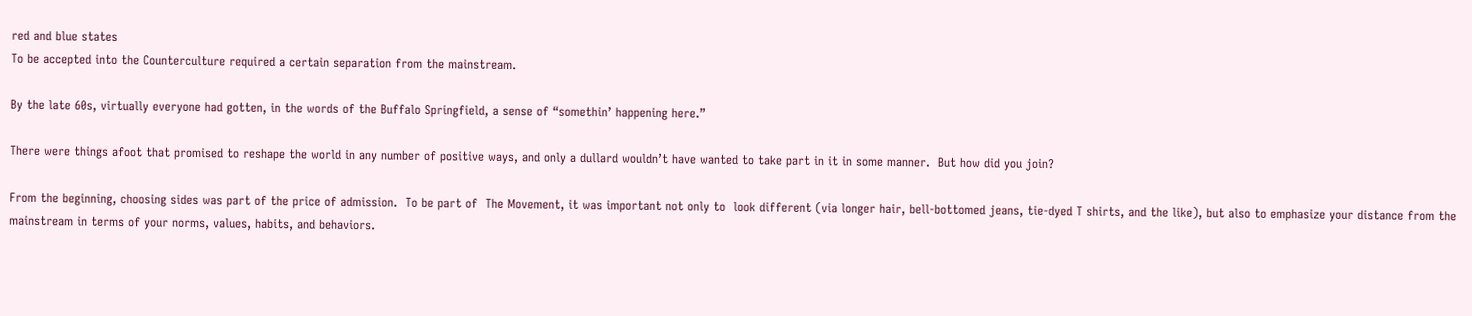red and blue states
To be accepted into the Counterculture required a certain separation from the mainstream.

By the late 60s, virtually everyone had gotten, in the words of the Buffalo Springfield, a sense of “somethin’ happening here.”

There were things afoot that promised to reshape the world in any number of positive ways, and only a dullard wouldn’t have wanted to take part in it in some manner.  But how did you join?

From the beginning, choosing sides was part of the price of admission.  To be part of  The Movement, it was important not only to  look different (via longer hair, bell-bottomed jeans, tie-dyed T shirts, and the like), but also to emphasize your distance from the mainstream in terms of your norms, values, habits, and behaviors.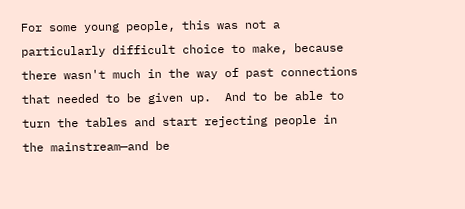For some young people, this was not a particularly difficult choice to make, because there wasn't much in the way of past connections that needed to be given up.  And to be able to turn the tables and start rejecting people in the mainstream—and be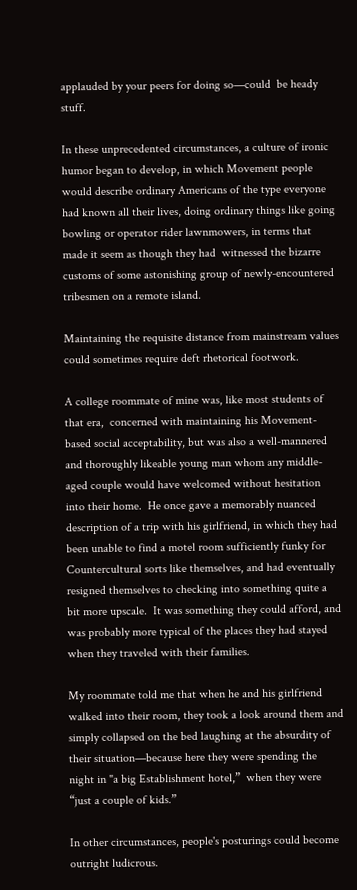applauded by your peers for doing so—could  be heady stuff.

In these unprecedented circumstances, a culture of ironic humor began to develop, in which Movement people would describe ordinary Americans of the type everyone had known all their lives, doing ordinary things like going bowling or operator rider lawnmowers, in terms that made it seem as though they had  witnessed the bizarre customs of some astonishing group of newly-encountered tribesmen on a remote island.

Maintaining the requisite distance from mainstream values could sometimes require deft rhetorical footwork.

A college roommate of mine was, like most students of that era,  concerned with maintaining his Movement-based social acceptability, but was also a well-mannered and thoroughly likeable young man whom any middle-aged couple would have welcomed without hesitation into their home.  He once gave a memorably nuanced description of a trip with his girlfriend, in which they had been unable to find a motel room sufficiently funky for Countercultural sorts like themselves, and had eventually resigned themselves to checking into something quite a bit more upscale.  It was something they could afford, and was probably more typical of the places they had stayed when they traveled with their families.

My roommate told me that when he and his girlfriend walked into their room, they took a look around them and simply collapsed on the bed laughing at the absurdity of their situation—because here they were spending the night in "a big Establishment hotel,”  when they were “just a couple of kids.”

In other circumstances, people's posturings could become outright ludicrous.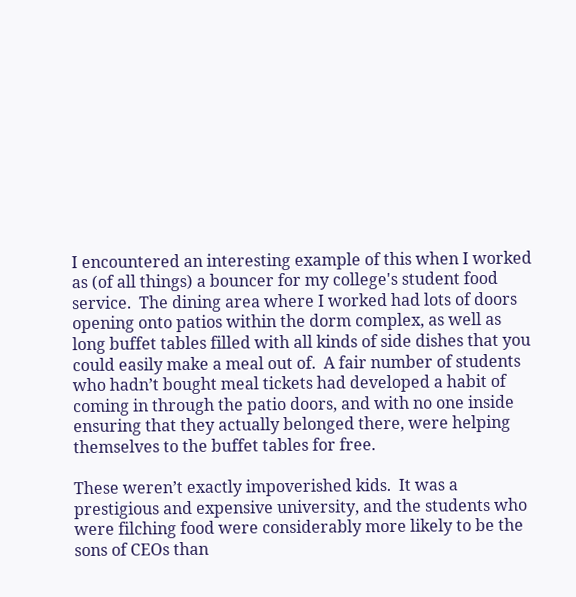I encountered an interesting example of this when I worked as (of all things) a bouncer for my college's student food service.  The dining area where I worked had lots of doors opening onto patios within the dorm complex, as well as long buffet tables filled with all kinds of side dishes that you could easily make a meal out of.  A fair number of students who hadn’t bought meal tickets had developed a habit of coming in through the patio doors, and with no one inside ensuring that they actually belonged there, were helping themselves to the buffet tables for free.

These weren’t exactly impoverished kids.  It was a prestigious and expensive university, and the students who were filching food were considerably more likely to be the sons of CEOs than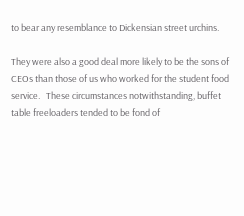to bear any resemblance to Dickensian street urchins.

They were also a good deal more likely to be the sons of CEOs than those of us who worked for the student food service.   These circumstances notwithstanding, buffet table freeloaders tended to be fond of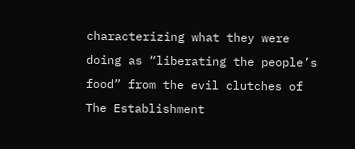characterizing what they were doing as “liberating the people’s food” from the evil clutches of The Establishment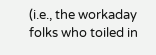(i.e., the workaday folks who toiled in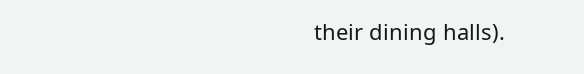their dining halls).